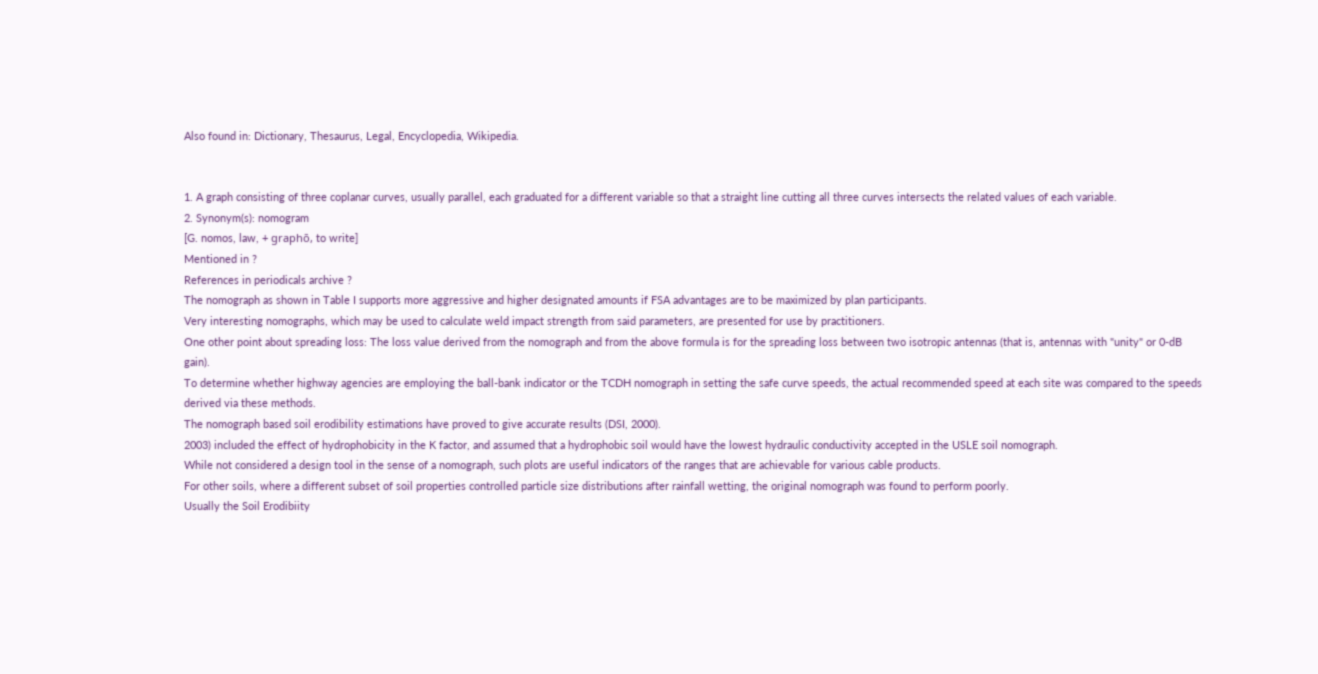Also found in: Dictionary, Thesaurus, Legal, Encyclopedia, Wikipedia.


1. A graph consisting of three coplanar curves, usually parallel, each graduated for a different variable so that a straight line cutting all three curves intersects the related values of each variable.
2. Synonym(s): nomogram
[G. nomos, law, + graphō, to write]
Mentioned in ?
References in periodicals archive ?
The nomograph as shown in Table I supports more aggressive and higher designated amounts if FSA advantages are to be maximized by plan participants.
Very interesting nomographs, which may be used to calculate weld impact strength from said parameters, are presented for use by practitioners.
One other point about spreading loss: The loss value derived from the nomograph and from the above formula is for the spreading loss between two isotropic antennas (that is, antennas with "unity" or 0-dB gain).
To determine whether highway agencies are employing the ball-bank indicator or the TCDH nomograph in setting the safe curve speeds, the actual recommended speed at each site was compared to the speeds derived via these methods.
The nomograph based soil erodibility estimations have proved to give accurate results (DSI, 2000).
2003) included the effect of hydrophobicity in the K factor, and assumed that a hydrophobic soil would have the lowest hydraulic conductivity accepted in the USLE soil nomograph.
While not considered a design tool in the sense of a nomograph, such plots are useful indicators of the ranges that are achievable for various cable products.
For other soils, where a different subset of soil properties controlled particle size distributions after rainfall wetting, the original nomograph was found to perform poorly.
Usually the Soil Erodibiity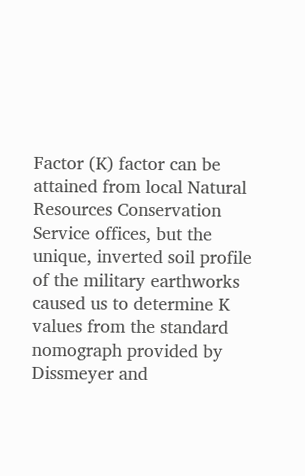Factor (K) factor can be attained from local Natural Resources Conservation Service offices, but the unique, inverted soil profile of the military earthworks caused us to determine K values from the standard nomograph provided by Dissmeyer and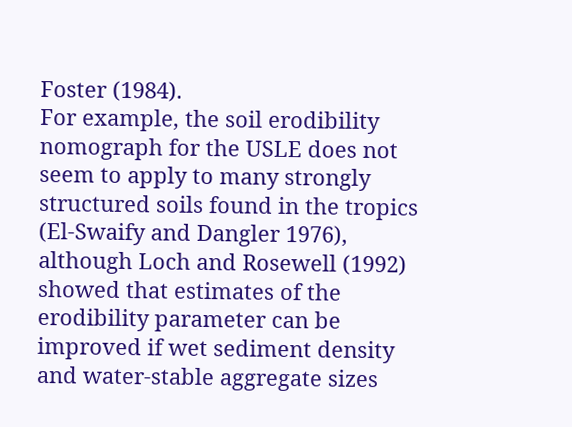Foster (1984).
For example, the soil erodibility nomograph for the USLE does not seem to apply to many strongly structured soils found in the tropics (El-Swaify and Dangler 1976), although Loch and Rosewell (1992) showed that estimates of the erodibility parameter can be improved if wet sediment density and water-stable aggregate sizes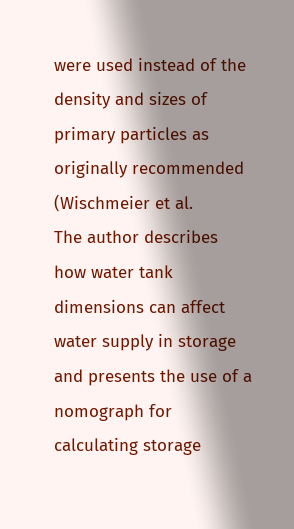were used instead of the density and sizes of primary particles as originally recommended (Wischmeier et al.
The author describes how water tank dimensions can affect water supply in storage and presents the use of a nomograph for calculating storage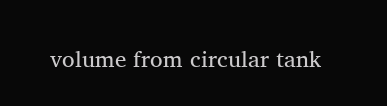volume from circular tank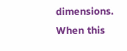dimensions.
When this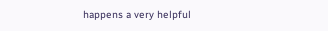happens a very helpful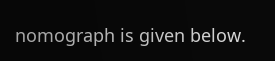nomograph is given below.